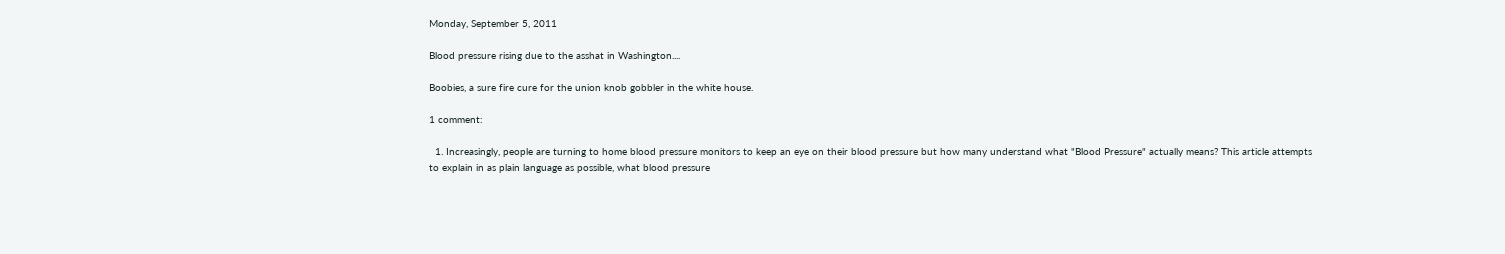Monday, September 5, 2011

Blood pressure rising due to the asshat in Washington....

Boobies, a sure fire cure for the union knob gobbler in the white house.

1 comment:

  1. Increasingly, people are turning to home blood pressure monitors to keep an eye on their blood pressure but how many understand what "Blood Pressure" actually means? This article attempts to explain in as plain language as possible, what blood pressure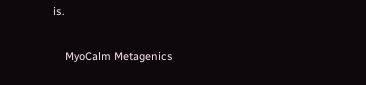is.

    MyoCalm Metagenics